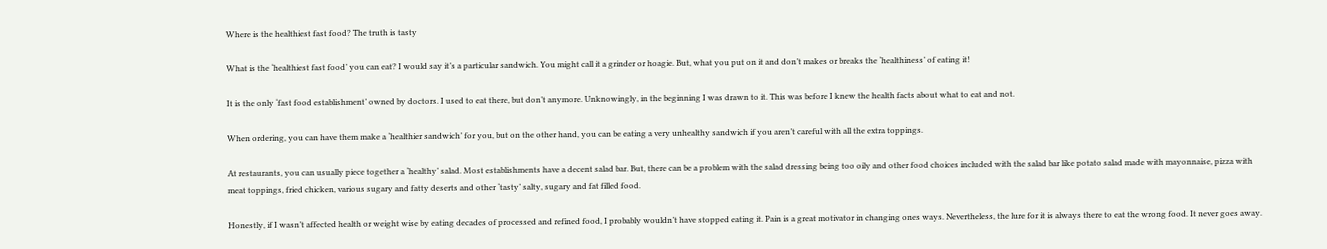Where is the healthiest fast food? The truth is tasty

What is the ‘healthiest fast food’ you can eat? I would say it’s a particular sandwich. You might call it a grinder or hoagie. But, what you put on it and don’t makes or breaks the ‘healthiness’ of eating it!

It is the only ‘fast food establishment’ owned by doctors. I used to eat there, but don’t anymore. Unknowingly, in the beginning I was drawn to it. This was before I knew the health facts about what to eat and not.

When ordering, you can have them make a ‘healthier sandwich’ for you, but on the other hand, you can be eating a very unhealthy sandwich if you aren’t careful with all the extra toppings.

At restaurants, you can usually piece together a ‘healthy’ salad. Most establishments have a decent salad bar. But, there can be a problem with the salad dressing being too oily and other food choices included with the salad bar like potato salad made with mayonnaise, pizza with meat toppings, fried chicken, various sugary and fatty deserts and other ‘tasty’ salty, sugary and fat filled food.

Honestly, if I wasn’t affected health or weight wise by eating decades of processed and refined food, I probably wouldn’t have stopped eating it. Pain is a great motivator in changing ones ways. Nevertheless, the lure for it is always there to eat the wrong food. It never goes away.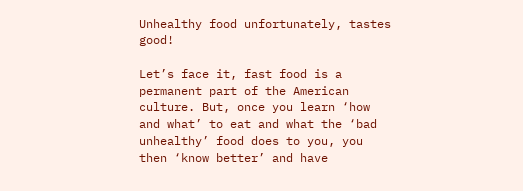Unhealthy food unfortunately, tastes good!

Let’s face it, fast food is a permanent part of the American culture. But, once you learn ‘how and what’ to eat and what the ‘bad unhealthy’ food does to you, you then ‘know better’ and have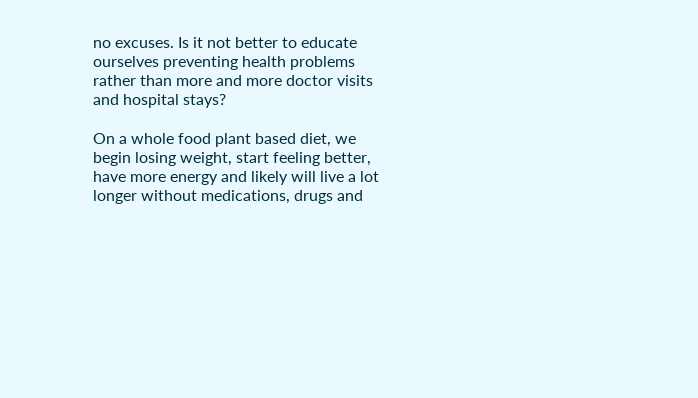no excuses. Is it not better to educate ourselves preventing health problems rather than more and more doctor visits and hospital stays?

On a whole food plant based diet, we begin losing weight, start feeling better, have more energy and likely will live a lot longer without medications, drugs and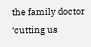the family doctor ‘cutting us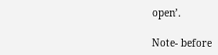open’.

Note- before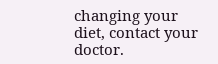changing your diet, contact your doctor.